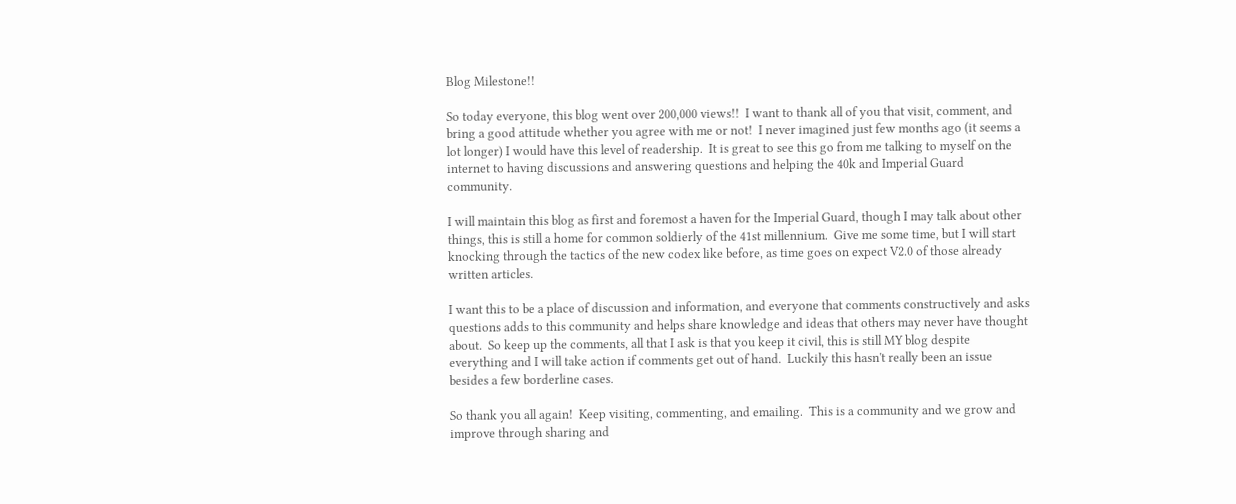Blog Milestone!!

So today everyone, this blog went over 200,000 views!!  I want to thank all of you that visit, comment, and bring a good attitude whether you agree with me or not!  I never imagined just few months ago (it seems a lot longer) I would have this level of readership.  It is great to see this go from me talking to myself on the internet to having discussions and answering questions and helping the 40k and Imperial Guard community.

I will maintain this blog as first and foremost a haven for the Imperial Guard, though I may talk about other things, this is still a home for common soldierly of the 41st millennium.  Give me some time, but I will start knocking through the tactics of the new codex like before, as time goes on expect V2.0 of those already written articles.

I want this to be a place of discussion and information, and everyone that comments constructively and asks questions adds to this community and helps share knowledge and ideas that others may never have thought about.  So keep up the comments, all that I ask is that you keep it civil, this is still MY blog despite everything and I will take action if comments get out of hand.  Luckily this hasn't really been an issue besides a few borderline cases.

So thank you all again!  Keep visiting, commenting, and emailing.  This is a community and we grow and improve through sharing and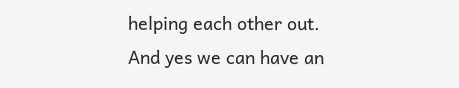helping each other out.  And yes we can have an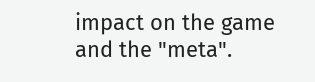impact on the game and the "meta".